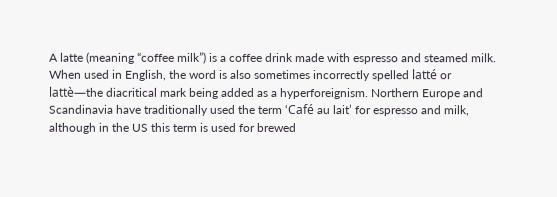A latte (meaning “coffee milk”) is a coffee drink made with espresso and steamed milk. When used in English, the word is also sometimes incorrectly spelled latté or lattè—the diacritical mark being added as a hyperforeignism. Northern Europe and Scandinavia have traditionally used the term ‘Café au lait’ for espresso and milk, although in the US this term is used for brewed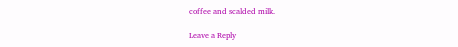coffee and scalded milk.

Leave a Reply